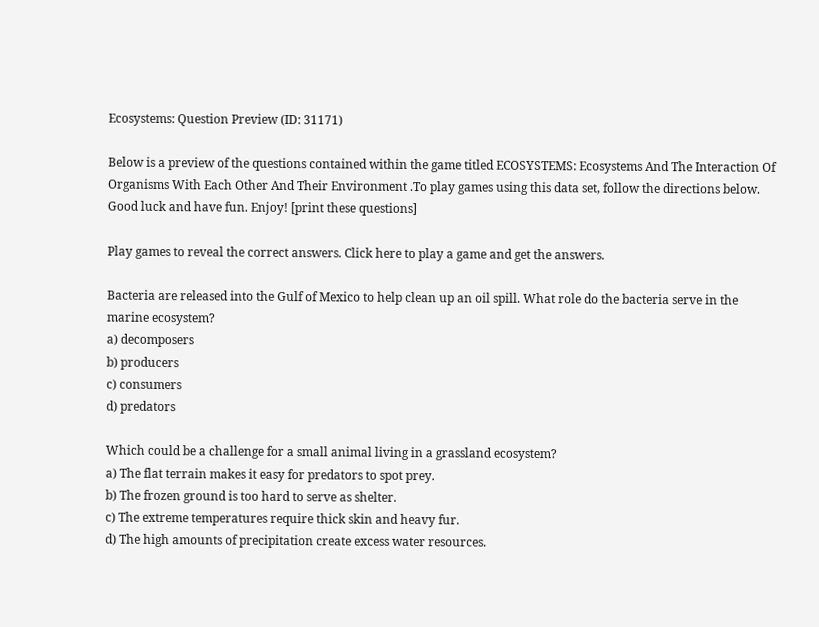Ecosystems: Question Preview (ID: 31171)

Below is a preview of the questions contained within the game titled ECOSYSTEMS: Ecosystems And The Interaction Of Organisms With Each Other And Their Environment .To play games using this data set, follow the directions below. Good luck and have fun. Enjoy! [print these questions]

Play games to reveal the correct answers. Click here to play a game and get the answers.

Bacteria are released into the Gulf of Mexico to help clean up an oil spill. What role do the bacteria serve in the marine ecosystem?
a) decomposers
b) producers
c) consumers
d) predators

Which could be a challenge for a small animal living in a grassland ecosystem?
a) The flat terrain makes it easy for predators to spot prey.
b) The frozen ground is too hard to serve as shelter.
c) The extreme temperatures require thick skin and heavy fur.
d) The high amounts of precipitation create excess water resources.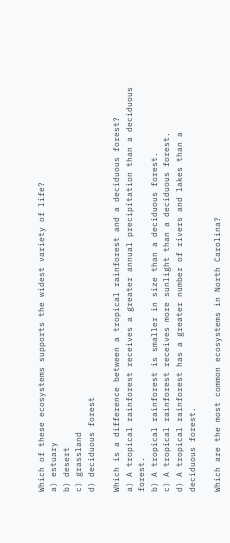Which of these ecosystems supports the widest variety of life?
a) estuary
b) desert
c) grassland
d) deciduous forest

Which is a difference between a tropical rainforest and a deciduous forest?
a) A tropical rainforest receives a greater annual precipitation than a deciduous forest.
b) A tropical rainforest is smaller in size than a deciduous forest.
c) A tropical rainforest receives more sunlight than a deciduous forest.
d) A tropical rainforest has a greater number of rivers and lakes than a deciduous forest.

Which are the most common ecosystems in North Carolina?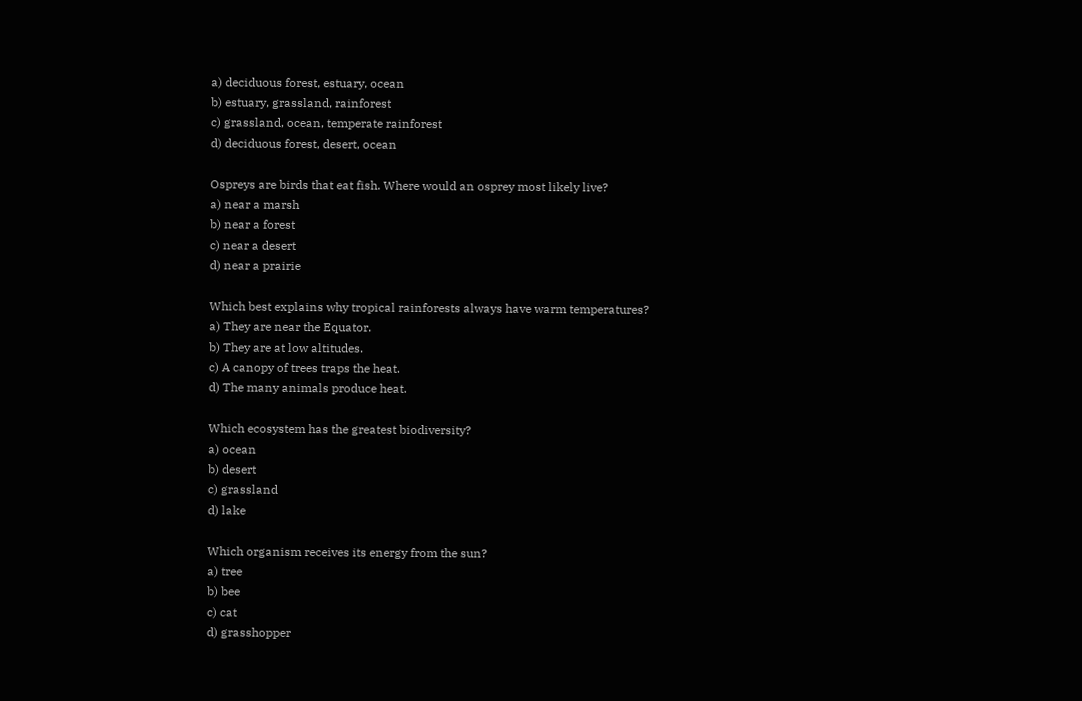a) deciduous forest, estuary, ocean
b) estuary, grassland, rainforest
c) grassland, ocean, temperate rainforest
d) deciduous forest, desert, ocean

Ospreys are birds that eat fish. Where would an osprey most likely live?
a) near a marsh
b) near a forest
c) near a desert
d) near a prairie

Which best explains why tropical rainforests always have warm temperatures?
a) They are near the Equator.
b) They are at low altitudes.
c) A canopy of trees traps the heat.
d) The many animals produce heat.

Which ecosystem has the greatest biodiversity?
a) ocean
b) desert
c) grassland
d) lake

Which organism receives its energy from the sun?
a) tree
b) bee
c) cat
d) grasshopper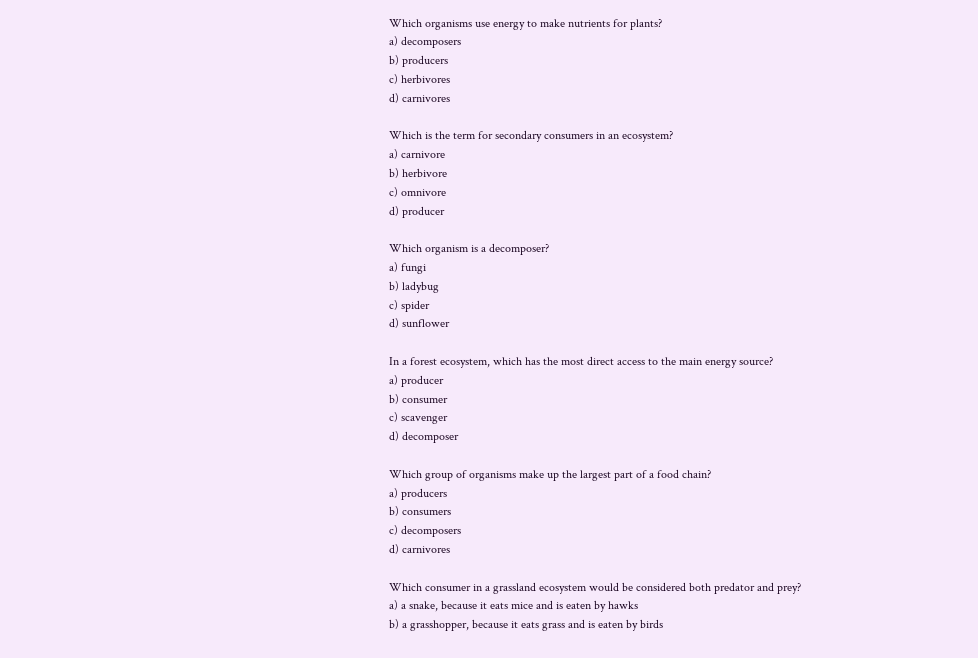Which organisms use energy to make nutrients for plants?
a) decomposers
b) producers
c) herbivores
d) carnivores

Which is the term for secondary consumers in an ecosystem?
a) carnivore
b) herbivore
c) omnivore
d) producer

Which organism is a decomposer?
a) fungi
b) ladybug
c) spider
d) sunflower

In a forest ecosystem, which has the most direct access to the main energy source?
a) producer
b) consumer
c) scavenger
d) decomposer

Which group of organisms make up the largest part of a food chain?
a) producers
b) consumers
c) decomposers
d) carnivores

Which consumer in a grassland ecosystem would be considered both predator and prey?
a) a snake, because it eats mice and is eaten by hawks
b) a grasshopper, because it eats grass and is eaten by birds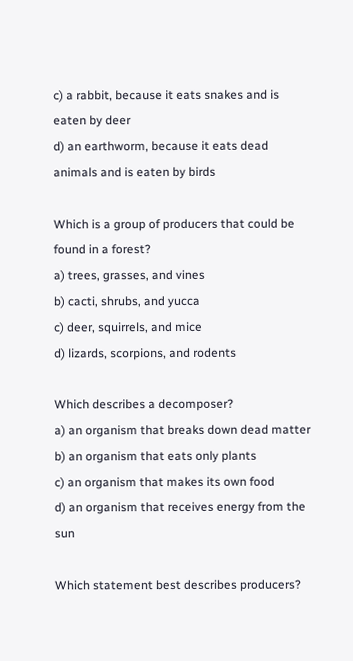c) a rabbit, because it eats snakes and is eaten by deer
d) an earthworm, because it eats dead animals and is eaten by birds

Which is a group of producers that could be found in a forest?
a) trees, grasses, and vines
b) cacti, shrubs, and yucca
c) deer, squirrels, and mice
d) lizards, scorpions, and rodents

Which describes a decomposer?
a) an organism that breaks down dead matter
b) an organism that eats only plants
c) an organism that makes its own food
d) an organism that receives energy from the sun

Which statement best describes producers?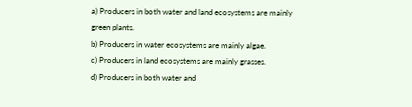a) Producers in both water and land ecosystems are mainly green plants.
b) Producers in water ecosystems are mainly algae.
c) Producers in land ecosystems are mainly grasses.
d) Producers in both water and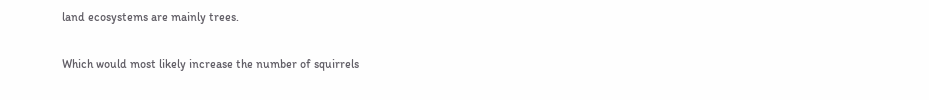land ecosystems are mainly trees.

Which would most likely increase the number of squirrels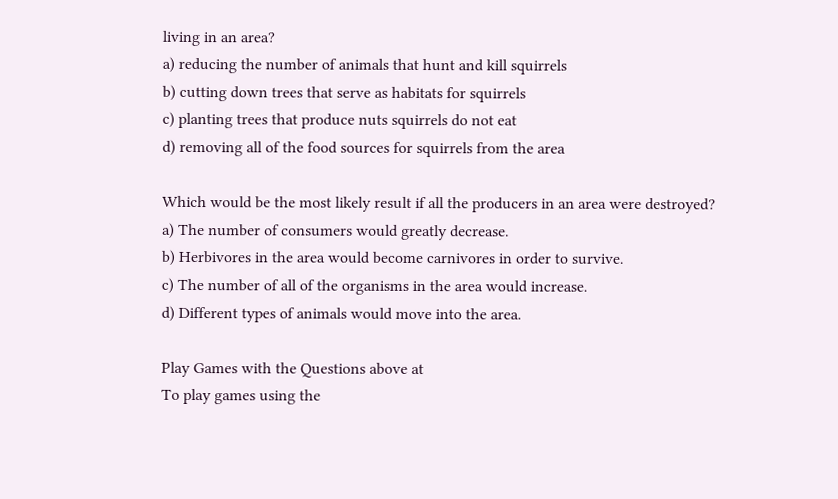living in an area?
a) reducing the number of animals that hunt and kill squirrels
b) cutting down trees that serve as habitats for squirrels
c) planting trees that produce nuts squirrels do not eat
d) removing all of the food sources for squirrels from the area

Which would be the most likely result if all the producers in an area were destroyed?
a) The number of consumers would greatly decrease.
b) Herbivores in the area would become carnivores in order to survive.
c) The number of all of the organisms in the area would increase.
d) Different types of animals would move into the area.

Play Games with the Questions above at
To play games using the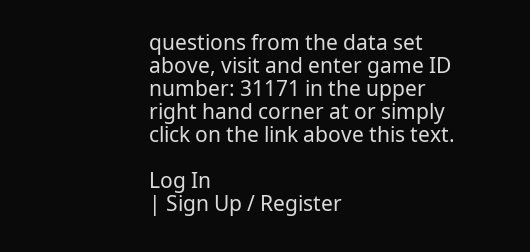questions from the data set above, visit and enter game ID number: 31171 in the upper right hand corner at or simply click on the link above this text.

Log In
| Sign Up / Register